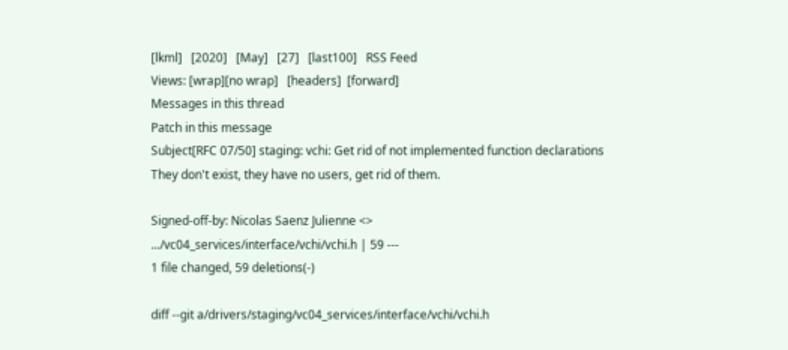[lkml]   [2020]   [May]   [27]   [last100]   RSS Feed
Views: [wrap][no wrap]   [headers]  [forward]
Messages in this thread
Patch in this message
Subject[RFC 07/50] staging: vchi: Get rid of not implemented function declarations
They don't exist, they have no users, get rid of them.

Signed-off-by: Nicolas Saenz Julienne <>
.../vc04_services/interface/vchi/vchi.h | 59 ---
1 file changed, 59 deletions(-)

diff --git a/drivers/staging/vc04_services/interface/vchi/vchi.h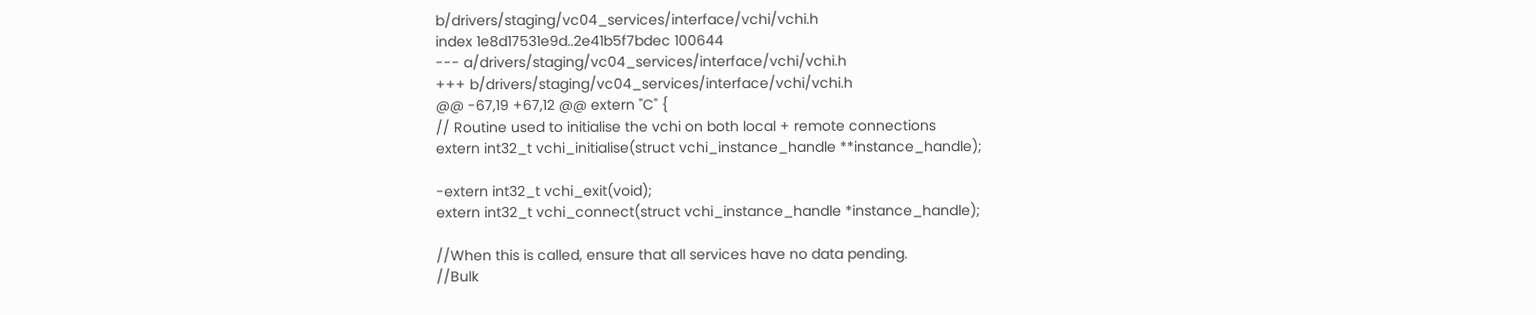b/drivers/staging/vc04_services/interface/vchi/vchi.h
index 1e8d17531e9d..2e41b5f7bdec 100644
--- a/drivers/staging/vc04_services/interface/vchi/vchi.h
+++ b/drivers/staging/vc04_services/interface/vchi/vchi.h
@@ -67,19 +67,12 @@ extern "C" {
// Routine used to initialise the vchi on both local + remote connections
extern int32_t vchi_initialise(struct vchi_instance_handle **instance_handle);

-extern int32_t vchi_exit(void);
extern int32_t vchi_connect(struct vchi_instance_handle *instance_handle);

//When this is called, ensure that all services have no data pending.
//Bulk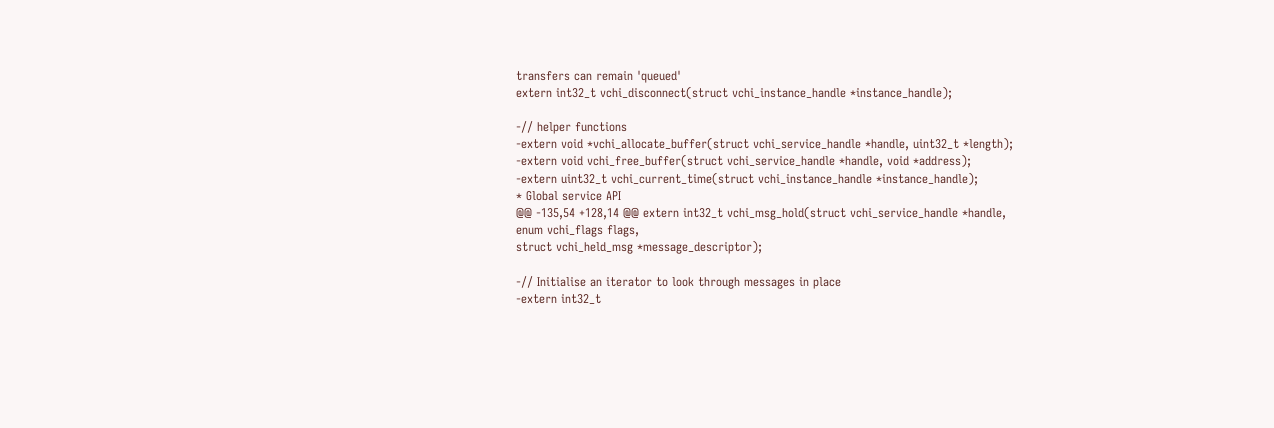transfers can remain 'queued'
extern int32_t vchi_disconnect(struct vchi_instance_handle *instance_handle);

-// helper functions
-extern void *vchi_allocate_buffer(struct vchi_service_handle *handle, uint32_t *length);
-extern void vchi_free_buffer(struct vchi_service_handle *handle, void *address);
-extern uint32_t vchi_current_time(struct vchi_instance_handle *instance_handle);
* Global service API
@@ -135,54 +128,14 @@ extern int32_t vchi_msg_hold(struct vchi_service_handle *handle,
enum vchi_flags flags,
struct vchi_held_msg *message_descriptor);

-// Initialise an iterator to look through messages in place
-extern int32_t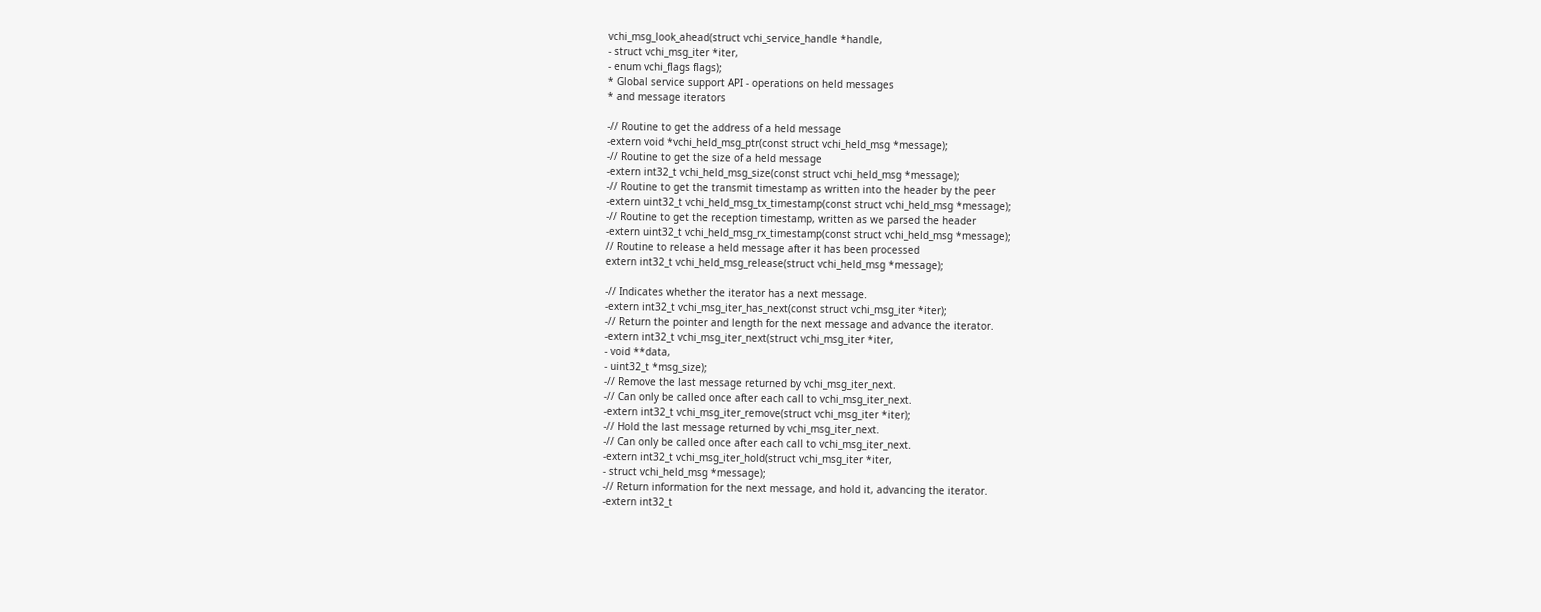vchi_msg_look_ahead(struct vchi_service_handle *handle,
- struct vchi_msg_iter *iter,
- enum vchi_flags flags);
* Global service support API - operations on held messages
* and message iterators

-// Routine to get the address of a held message
-extern void *vchi_held_msg_ptr(const struct vchi_held_msg *message);
-// Routine to get the size of a held message
-extern int32_t vchi_held_msg_size(const struct vchi_held_msg *message);
-// Routine to get the transmit timestamp as written into the header by the peer
-extern uint32_t vchi_held_msg_tx_timestamp(const struct vchi_held_msg *message);
-// Routine to get the reception timestamp, written as we parsed the header
-extern uint32_t vchi_held_msg_rx_timestamp(const struct vchi_held_msg *message);
// Routine to release a held message after it has been processed
extern int32_t vchi_held_msg_release(struct vchi_held_msg *message);

-// Indicates whether the iterator has a next message.
-extern int32_t vchi_msg_iter_has_next(const struct vchi_msg_iter *iter);
-// Return the pointer and length for the next message and advance the iterator.
-extern int32_t vchi_msg_iter_next(struct vchi_msg_iter *iter,
- void **data,
- uint32_t *msg_size);
-// Remove the last message returned by vchi_msg_iter_next.
-// Can only be called once after each call to vchi_msg_iter_next.
-extern int32_t vchi_msg_iter_remove(struct vchi_msg_iter *iter);
-// Hold the last message returned by vchi_msg_iter_next.
-// Can only be called once after each call to vchi_msg_iter_next.
-extern int32_t vchi_msg_iter_hold(struct vchi_msg_iter *iter,
- struct vchi_held_msg *message);
-// Return information for the next message, and hold it, advancing the iterator.
-extern int32_t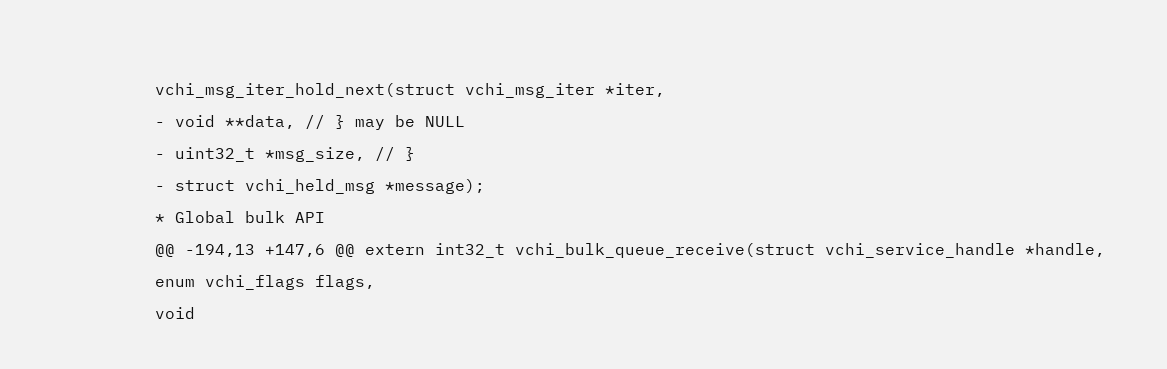vchi_msg_iter_hold_next(struct vchi_msg_iter *iter,
- void **data, // } may be NULL
- uint32_t *msg_size, // }
- struct vchi_held_msg *message);
* Global bulk API
@@ -194,13 +147,6 @@ extern int32_t vchi_bulk_queue_receive(struct vchi_service_handle *handle,
enum vchi_flags flags,
void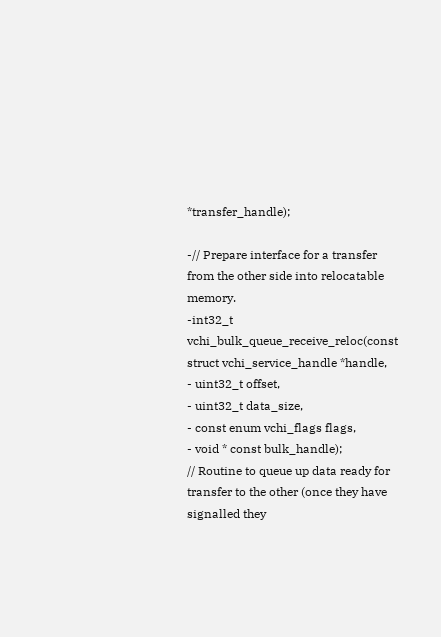*transfer_handle);

-// Prepare interface for a transfer from the other side into relocatable memory.
-int32_t vchi_bulk_queue_receive_reloc(const struct vchi_service_handle *handle,
- uint32_t offset,
- uint32_t data_size,
- const enum vchi_flags flags,
- void * const bulk_handle);
// Routine to queue up data ready for transfer to the other (once they have signalled they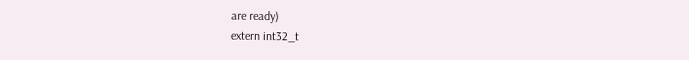are ready)
extern int32_t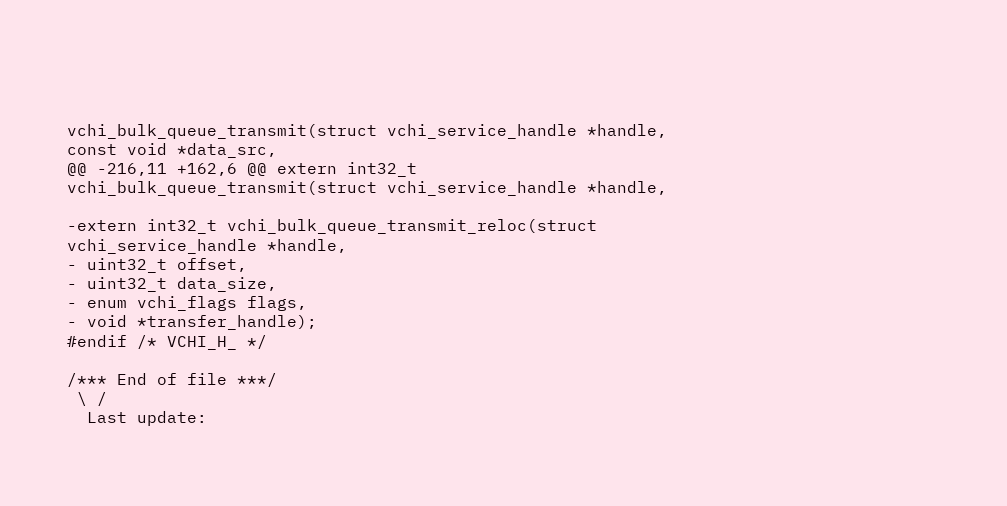vchi_bulk_queue_transmit(struct vchi_service_handle *handle,
const void *data_src,
@@ -216,11 +162,6 @@ extern int32_t vchi_bulk_queue_transmit(struct vchi_service_handle *handle,

-extern int32_t vchi_bulk_queue_transmit_reloc(struct vchi_service_handle *handle,
- uint32_t offset,
- uint32_t data_size,
- enum vchi_flags flags,
- void *transfer_handle);
#endif /* VCHI_H_ */

/*** End of file ***/
 \ /
  Last update: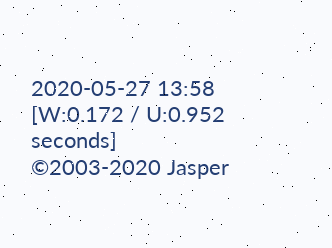2020-05-27 13:58    [W:0.172 / U:0.952 seconds]
©2003-2020 Jasper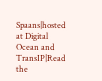Spaans|hosted at Digital Ocean and TransIP|Read the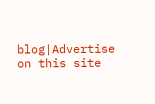blog|Advertise on this site